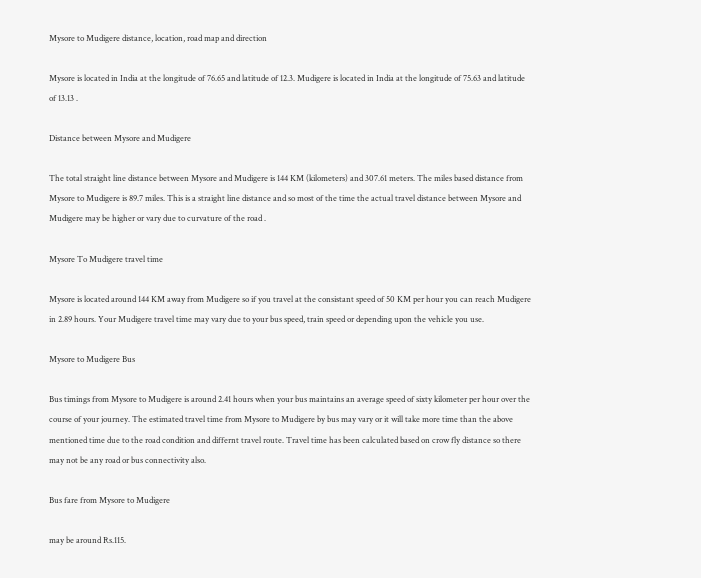Mysore to Mudigere distance, location, road map and direction

Mysore is located in India at the longitude of 76.65 and latitude of 12.3. Mudigere is located in India at the longitude of 75.63 and latitude of 13.13 .

Distance between Mysore and Mudigere

The total straight line distance between Mysore and Mudigere is 144 KM (kilometers) and 307.61 meters. The miles based distance from Mysore to Mudigere is 89.7 miles. This is a straight line distance and so most of the time the actual travel distance between Mysore and Mudigere may be higher or vary due to curvature of the road .

Mysore To Mudigere travel time

Mysore is located around 144 KM away from Mudigere so if you travel at the consistant speed of 50 KM per hour you can reach Mudigere in 2.89 hours. Your Mudigere travel time may vary due to your bus speed, train speed or depending upon the vehicle you use.

Mysore to Mudigere Bus

Bus timings from Mysore to Mudigere is around 2.41 hours when your bus maintains an average speed of sixty kilometer per hour over the course of your journey. The estimated travel time from Mysore to Mudigere by bus may vary or it will take more time than the above mentioned time due to the road condition and differnt travel route. Travel time has been calculated based on crow fly distance so there may not be any road or bus connectivity also.

Bus fare from Mysore to Mudigere

may be around Rs.115.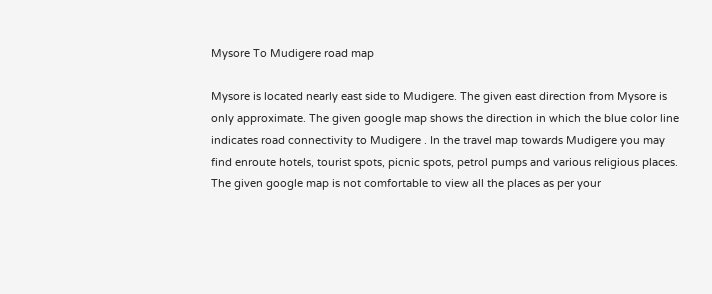Mysore To Mudigere road map

Mysore is located nearly east side to Mudigere. The given east direction from Mysore is only approximate. The given google map shows the direction in which the blue color line indicates road connectivity to Mudigere . In the travel map towards Mudigere you may find enroute hotels, tourist spots, picnic spots, petrol pumps and various religious places. The given google map is not comfortable to view all the places as per your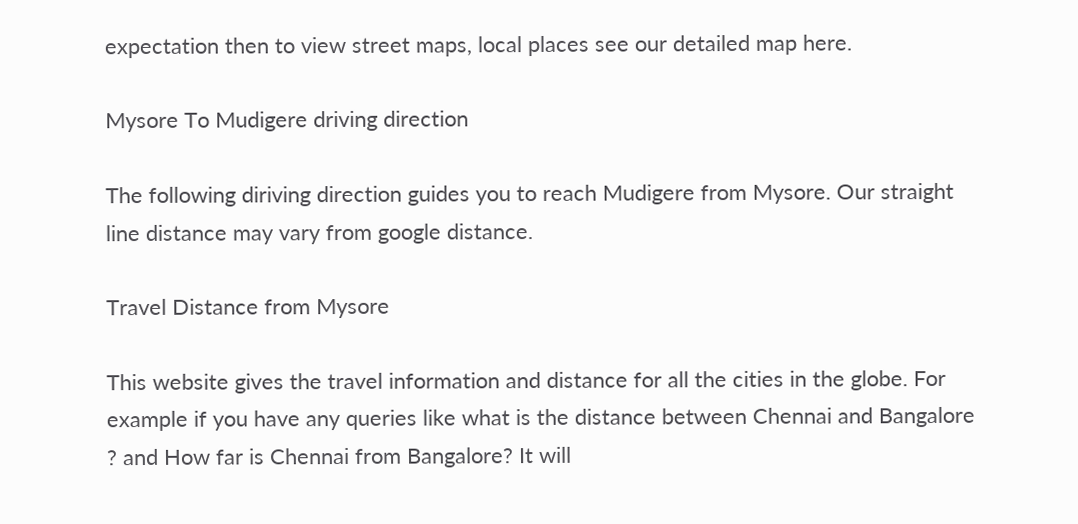expectation then to view street maps, local places see our detailed map here.

Mysore To Mudigere driving direction

The following diriving direction guides you to reach Mudigere from Mysore. Our straight line distance may vary from google distance.

Travel Distance from Mysore

This website gives the travel information and distance for all the cities in the globe. For example if you have any queries like what is the distance between Chennai and Bangalore ? and How far is Chennai from Bangalore? It will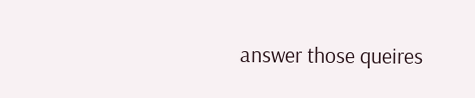answer those queires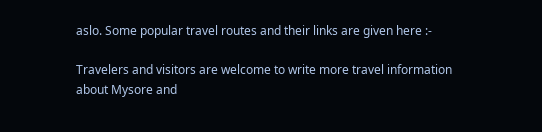aslo. Some popular travel routes and their links are given here :-

Travelers and visitors are welcome to write more travel information about Mysore and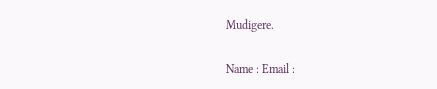Mudigere.

Name : Email :